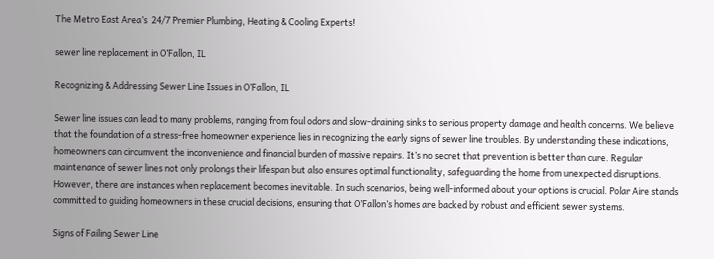The Metro East Area’s  24/7 Premier Plumbing, Heating & Cooling Experts!

sewer line replacement in O’Fallon, IL

Recognizing & Addressing Sewer Line Issues in O’Fallon, IL

Sewer line issues can lead to many problems, ranging from foul odors and slow-draining sinks to serious property damage and health concerns. We believe that the foundation of a stress-free homeowner experience lies in recognizing the early signs of sewer line troubles. By understanding these indications, homeowners can circumvent the inconvenience and financial burden of massive repairs. It’s no secret that prevention is better than cure. Regular maintenance of sewer lines not only prolongs their lifespan but also ensures optimal functionality, safeguarding the home from unexpected disruptions. However, there are instances when replacement becomes inevitable. In such scenarios, being well-informed about your options is crucial. Polar Aire stands committed to guiding homeowners in these crucial decisions, ensuring that O’Fallon’s homes are backed by robust and efficient sewer systems.

Signs of Failing Sewer Line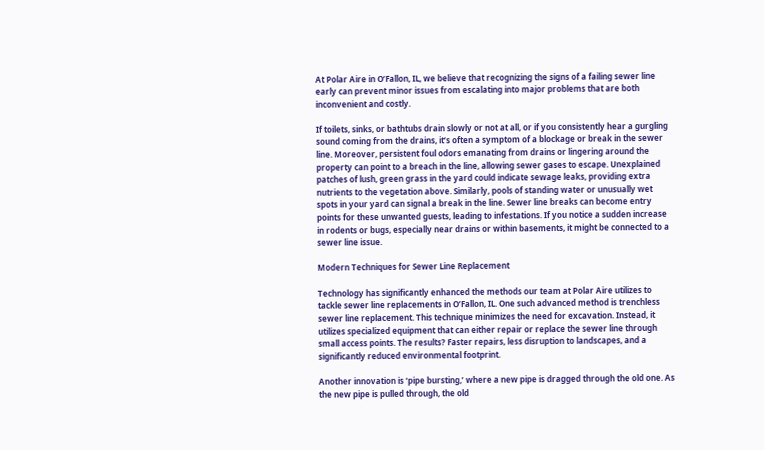At Polar Aire in O’Fallon, IL, we believe that recognizing the signs of a failing sewer line early can prevent minor issues from escalating into major problems that are both inconvenient and costly.

If toilets, sinks, or bathtubs drain slowly or not at all, or if you consistently hear a gurgling sound coming from the drains, it’s often a symptom of a blockage or break in the sewer line. Moreover, persistent foul odors emanating from drains or lingering around the property can point to a breach in the line, allowing sewer gases to escape. Unexplained patches of lush, green grass in the yard could indicate sewage leaks, providing extra nutrients to the vegetation above. Similarly, pools of standing water or unusually wet spots in your yard can signal a break in the line. Sewer line breaks can become entry points for these unwanted guests, leading to infestations. If you notice a sudden increase in rodents or bugs, especially near drains or within basements, it might be connected to a sewer line issue.

Modern Techniques for Sewer Line Replacement

Technology has significantly enhanced the methods our team at Polar Aire utilizes to tackle sewer line replacements in O’Fallon, IL. One such advanced method is trenchless sewer line replacement. This technique minimizes the need for excavation. Instead, it utilizes specialized equipment that can either repair or replace the sewer line through small access points. The results? Faster repairs, less disruption to landscapes, and a significantly reduced environmental footprint.

Another innovation is ‘pipe bursting,’ where a new pipe is dragged through the old one. As the new pipe is pulled through, the old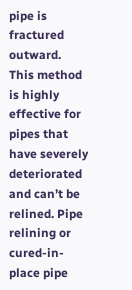pipe is fractured outward. This method is highly effective for pipes that have severely deteriorated and can’t be relined. Pipe relining or cured-in-place pipe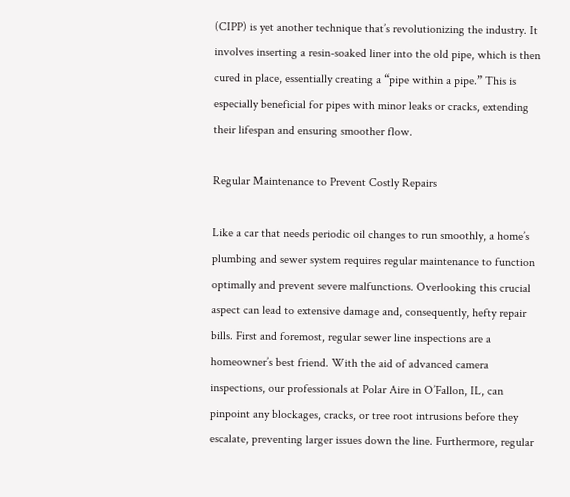(CIPP) is yet another technique that’s revolutionizing the industry. It involves inserting a resin-soaked liner into the old pipe, which is then cured in place, essentially creating a “pipe within a pipe.” This is especially beneficial for pipes with minor leaks or cracks, extending their lifespan and ensuring smoother flow.

Regular Maintenance to Prevent Costly Repairs

Like a car that needs periodic oil changes to run smoothly, a home’s plumbing and sewer system requires regular maintenance to function optimally and prevent severe malfunctions. Overlooking this crucial aspect can lead to extensive damage and, consequently, hefty repair bills. First and foremost, regular sewer line inspections are a homeowner’s best friend. With the aid of advanced camera inspections, our professionals at Polar Aire in O’Fallon, IL, can pinpoint any blockages, cracks, or tree root intrusions before they escalate, preventing larger issues down the line. Furthermore, regular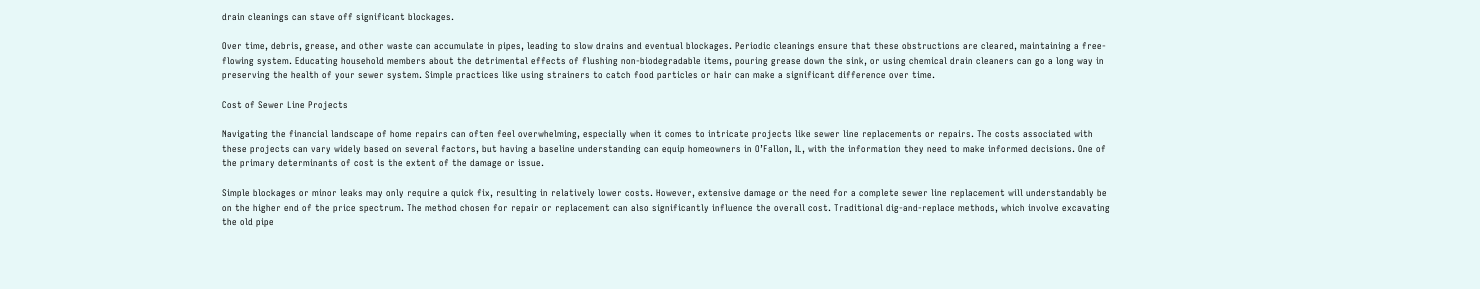drain cleanings can stave off significant blockages.

Over time, debris, grease, and other waste can accumulate in pipes, leading to slow drains and eventual blockages. Periodic cleanings ensure that these obstructions are cleared, maintaining a free-flowing system. Educating household members about the detrimental effects of flushing non-biodegradable items, pouring grease down the sink, or using chemical drain cleaners can go a long way in preserving the health of your sewer system. Simple practices like using strainers to catch food particles or hair can make a significant difference over time.

Cost of Sewer Line Projects

Navigating the financial landscape of home repairs can often feel overwhelming, especially when it comes to intricate projects like sewer line replacements or repairs. The costs associated with these projects can vary widely based on several factors, but having a baseline understanding can equip homeowners in O’Fallon, IL, with the information they need to make informed decisions. One of the primary determinants of cost is the extent of the damage or issue.

Simple blockages or minor leaks may only require a quick fix, resulting in relatively lower costs. However, extensive damage or the need for a complete sewer line replacement will understandably be on the higher end of the price spectrum. The method chosen for repair or replacement can also significantly influence the overall cost. Traditional dig-and-replace methods, which involve excavating the old pipe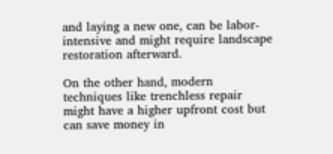and laying a new one, can be labor-intensive and might require landscape restoration afterward.

On the other hand, modern techniques like trenchless repair might have a higher upfront cost but can save money in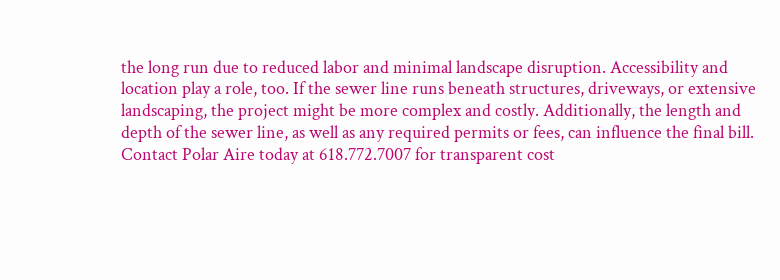the long run due to reduced labor and minimal landscape disruption. Accessibility and location play a role, too. If the sewer line runs beneath structures, driveways, or extensive landscaping, the project might be more complex and costly. Additionally, the length and depth of the sewer line, as well as any required permits or fees, can influence the final bill. Contact Polar Aire today at 618.772.7007 for transparent cost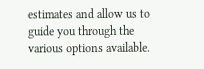estimates and allow us to guide you through the various options available.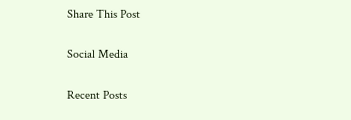Share This Post

Social Media

Recent Posts